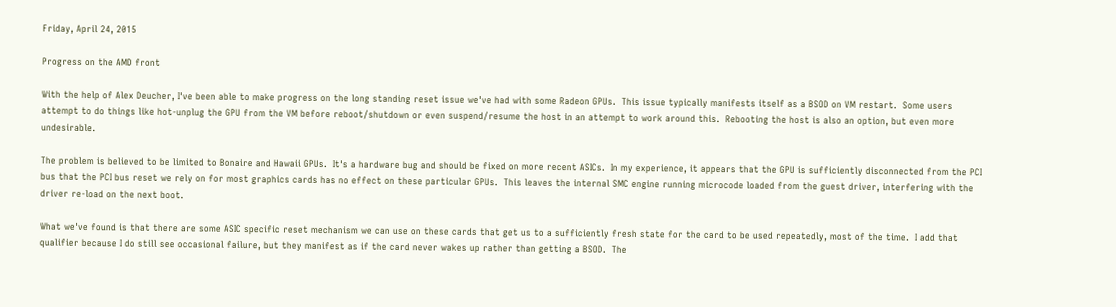Friday, April 24, 2015

Progress on the AMD front

With the help of Alex Deucher, I've been able to make progress on the long standing reset issue we've had with some Radeon GPUs.  This issue typically manifests itself as a BSOD on VM restart.  Some users attempt to do things like hot-unplug the GPU from the VM before reboot/shutdown or even suspend/resume the host in an attempt to work around this.  Rebooting the host is also an option, but even more undesirable.

The problem is believed to be limited to Bonaire and Hawaii GPUs.  It's a hardware bug and should be fixed on more recent ASICs.  In my experience, it appears that the GPU is sufficiently disconnected from the PCI bus that the PCI bus reset we rely on for most graphics cards has no effect on these particular GPUs.  This leaves the internal SMC engine running microcode loaded from the guest driver, interfering with the driver re-load on the next boot.

What we've found is that there are some ASIC specific reset mechanism we can use on these cards that get us to a sufficiently fresh state for the card to be used repeatedly, most of the time.  I add that qualifier because I do still see occasional failure, but they manifest as if the card never wakes up rather than getting a BSOD.  The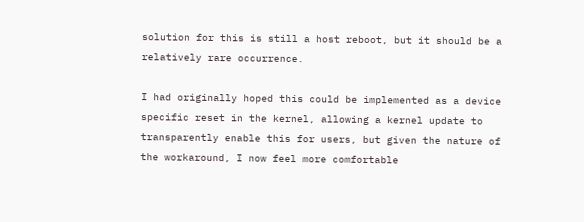solution for this is still a host reboot, but it should be a relatively rare occurrence.

I had originally hoped this could be implemented as a device specific reset in the kernel, allowing a kernel update to transparently enable this for users, but given the nature of the workaround, I now feel more comfortable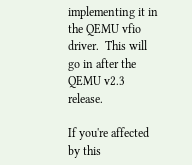implementing it in the QEMU vfio driver.  This will go in after the QEMU v2.3 release.

If you're affected by this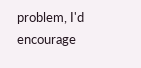problem, I'd encourage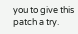you to give this patch a try.